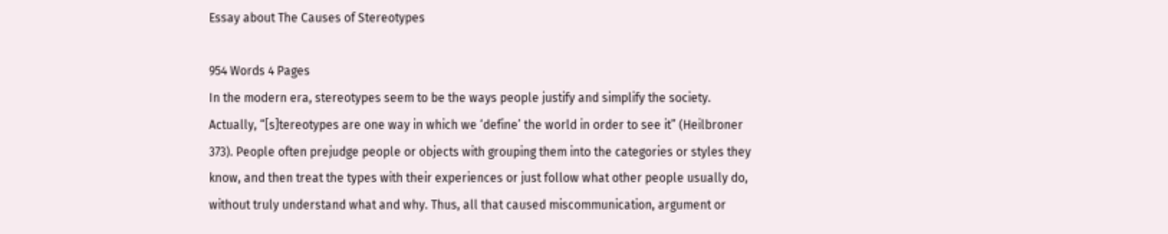Essay about The Causes of Stereotypes

954 Words 4 Pages
In the modern era, stereotypes seem to be the ways people justify and simplify the society. Actually, “[s]tereotypes are one way in which we ‘define’ the world in order to see it” (Heilbroner 373). People often prejudge people or objects with grouping them into the categories or styles they know, and then treat the types with their experiences or just follow what other people usually do, without truly understand what and why. Thus, all that caused miscommunication, argument or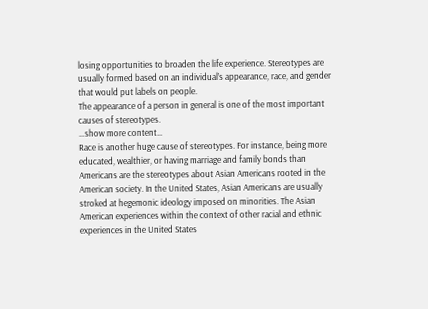losing opportunities to broaden the life experience. Stereotypes are usually formed based on an individual’s appearance, race, and gender that would put labels on people.
The appearance of a person in general is one of the most important causes of stereotypes.
…show more content…
Race is another huge cause of stereotypes. For instance, being more educated, wealthier, or having marriage and family bonds than Americans are the stereotypes about Asian Americans rooted in the American society. In the United States, Asian Americans are usually stroked at hegemonic ideology imposed on minorities. The Asian American experiences within the context of other racial and ethnic experiences in the United States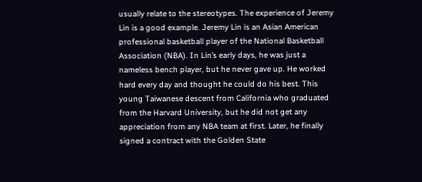usually relate to the stereotypes. The experience of Jeremy Lin is a good example. Jeremy Lin is an Asian American professional basketball player of the National Basketball Association (NBA). In Lin’s early days, he was just a nameless bench player, but he never gave up. He worked hard every day and thought he could do his best. This young Taiwanese descent from California who graduated from the Harvard University, but he did not get any appreciation from any NBA team at first. Later, he finally signed a contract with the Golden State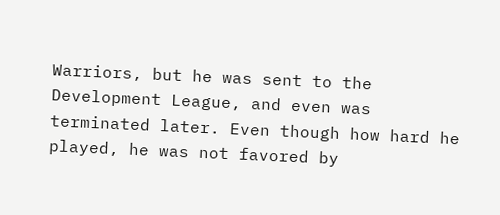Warriors, but he was sent to the Development League, and even was terminated later. Even though how hard he played, he was not favored by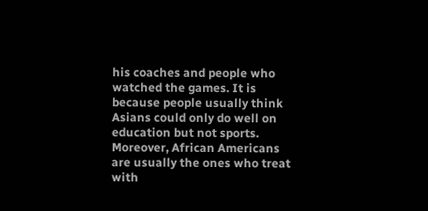his coaches and people who watched the games. It is because people usually think Asians could only do well on education but not sports. Moreover, African Americans are usually the ones who treat with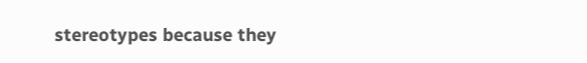stereotypes because they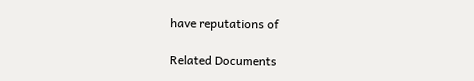have reputations of

Related Documents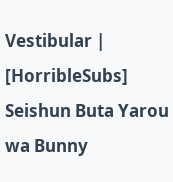Vestibular | [HorribleSubs] Seishun Buta Yarou wa Bunny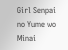Girl Senpai no Yume wo Minai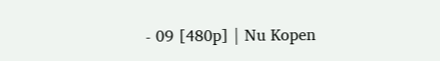- 09 [480p] | Nu Kopen